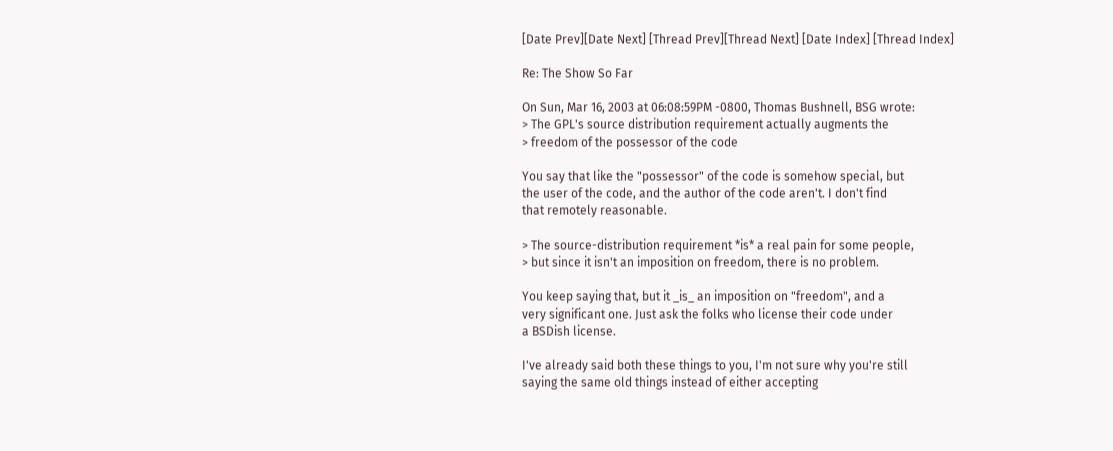[Date Prev][Date Next] [Thread Prev][Thread Next] [Date Index] [Thread Index]

Re: The Show So Far

On Sun, Mar 16, 2003 at 06:08:59PM -0800, Thomas Bushnell, BSG wrote:
> The GPL's source distribution requirement actually augments the
> freedom of the possessor of the code

You say that like the "possessor" of the code is somehow special, but
the user of the code, and the author of the code aren't. I don't find
that remotely reasonable.

> The source-distribution requirement *is* a real pain for some people,
> but since it isn't an imposition on freedom, there is no problem.

You keep saying that, but it _is_ an imposition on "freedom", and a
very significant one. Just ask the folks who license their code under
a BSDish license.

I've already said both these things to you, I'm not sure why you're still
saying the same old things instead of either accepting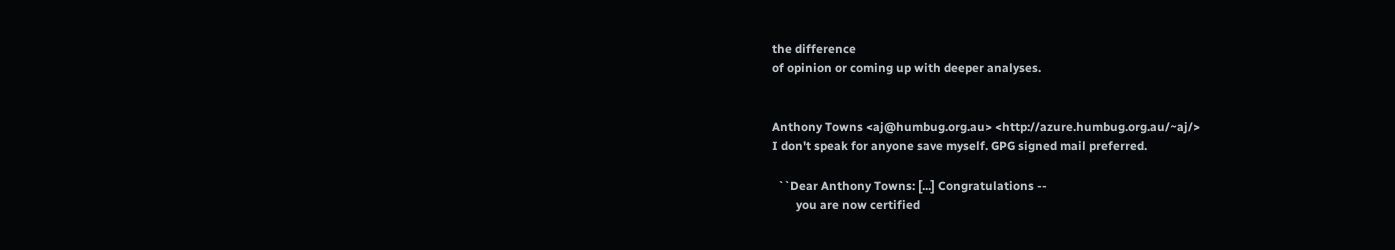the difference
of opinion or coming up with deeper analyses.


Anthony Towns <aj@humbug.org.au> <http://azure.humbug.org.au/~aj/>
I don't speak for anyone save myself. GPG signed mail preferred.

  ``Dear Anthony Towns: [...] Congratulations --
        you are now certified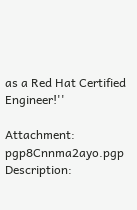as a Red Hat Certified Engineer!''

Attachment: pgp8Cnnma2ayo.pgp
Description: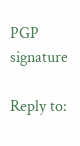PGP signature

Reply to: